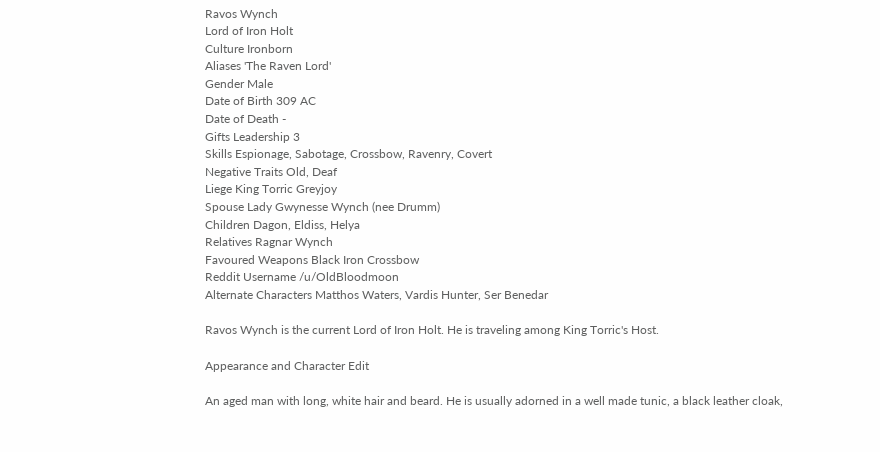Ravos Wynch
Lord of Iron Holt
Culture Ironborn
Aliases 'The Raven Lord'
Gender Male
Date of Birth 309 AC
Date of Death -
Gifts Leadership 3
Skills Espionage, Sabotage, Crossbow, Ravenry, Covert
Negative Traits Old, Deaf
Liege King Torric Greyjoy
Spouse Lady Gwynesse Wynch (nee Drumm)
Children Dagon, Eldiss, Helya
Relatives Ragnar Wynch
Favoured Weapons Black Iron Crossbow
Reddit Username /u/OldBloodmoon
Alternate Characters Matthos Waters, Vardis Hunter, Ser Benedar

Ravos Wynch is the current Lord of Iron Holt. He is traveling among King Torric's Host.

Appearance and Character Edit

An aged man with long, white hair and beard. He is usually adorned in a well made tunic, a black leather cloak,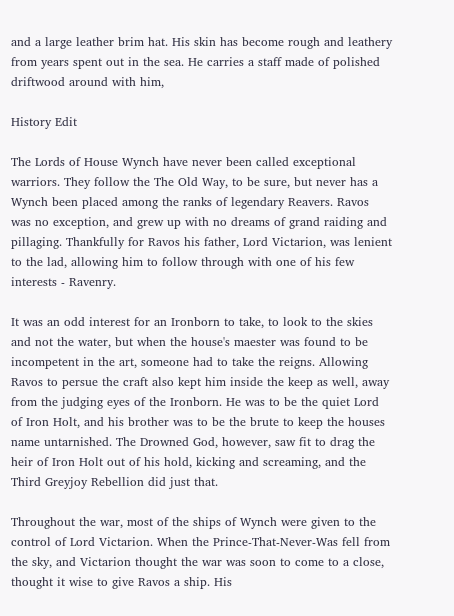and a large leather brim hat. His skin has become rough and leathery from years spent out in the sea. He carries a staff made of polished driftwood around with him,

History Edit

The Lords of House Wynch have never been called exceptional warriors. They follow the The Old Way, to be sure, but never has a Wynch been placed among the ranks of legendary Reavers. Ravos was no exception, and grew up with no dreams of grand raiding and pillaging. Thankfully for Ravos his father, Lord Victarion, was lenient to the lad, allowing him to follow through with one of his few interests - Ravenry.

It was an odd interest for an Ironborn to take, to look to the skies and not the water, but when the house's maester was found to be incompetent in the art, someone had to take the reigns. Allowing Ravos to persue the craft also kept him inside the keep as well, away from the judging eyes of the Ironborn. He was to be the quiet Lord of Iron Holt, and his brother was to be the brute to keep the houses name untarnished. The Drowned God, however, saw fit to drag the heir of Iron Holt out of his hold, kicking and screaming, and the Third Greyjoy Rebellion did just that.

Throughout the war, most of the ships of Wynch were given to the control of Lord Victarion. When the Prince-That-Never-Was fell from the sky, and Victarion thought the war was soon to come to a close, thought it wise to give Ravos a ship. His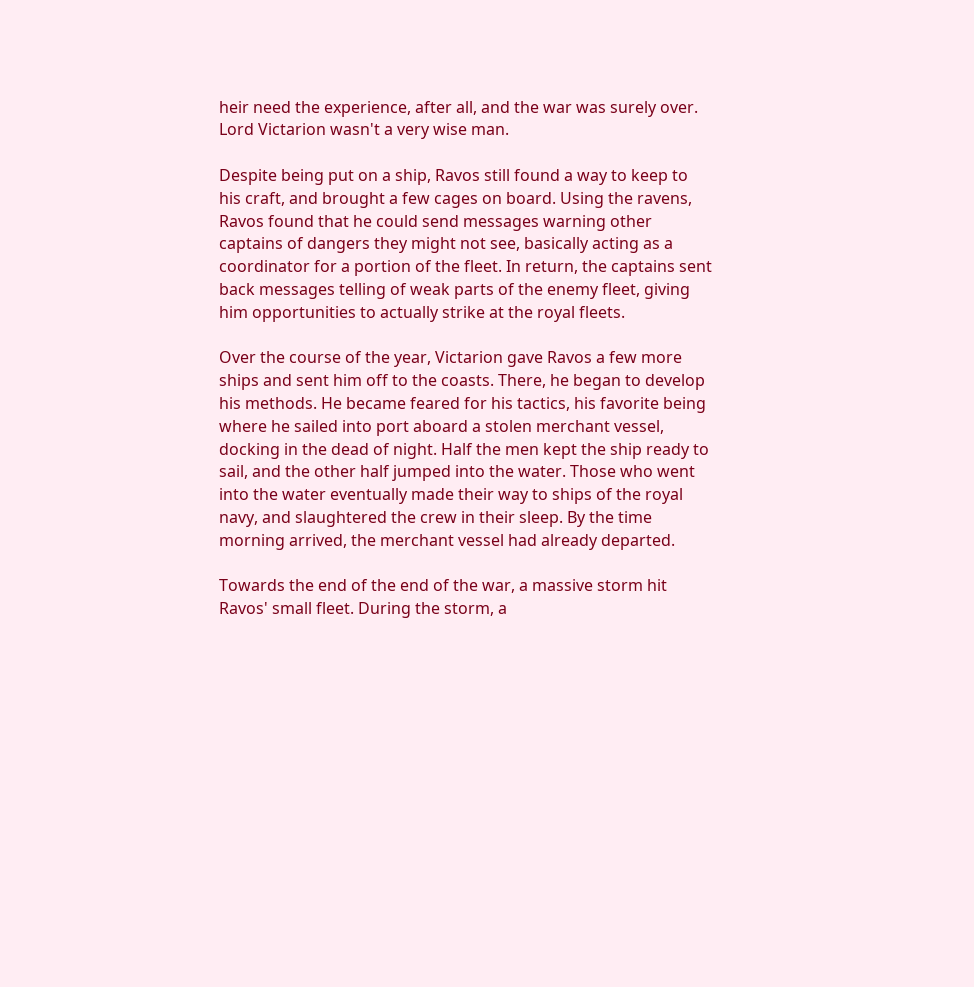heir need the experience, after all, and the war was surely over. Lord Victarion wasn't a very wise man.

Despite being put on a ship, Ravos still found a way to keep to his craft, and brought a few cages on board. Using the ravens, Ravos found that he could send messages warning other captains of dangers they might not see, basically acting as a coordinator for a portion of the fleet. In return, the captains sent back messages telling of weak parts of the enemy fleet, giving him opportunities to actually strike at the royal fleets.

Over the course of the year, Victarion gave Ravos a few more ships and sent him off to the coasts. There, he began to develop his methods. He became feared for his tactics, his favorite being where he sailed into port aboard a stolen merchant vessel, docking in the dead of night. Half the men kept the ship ready to sail, and the other half jumped into the water. Those who went into the water eventually made their way to ships of the royal navy, and slaughtered the crew in their sleep. By the time morning arrived, the merchant vessel had already departed.

Towards the end of the end of the war, a massive storm hit Ravos' small fleet. During the storm, a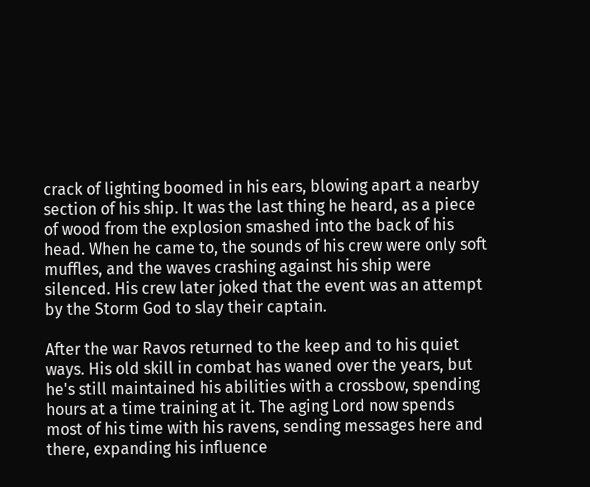crack of lighting boomed in his ears, blowing apart a nearby section of his ship. It was the last thing he heard, as a piece of wood from the explosion smashed into the back of his head. When he came to, the sounds of his crew were only soft muffles, and the waves crashing against his ship were silenced. His crew later joked that the event was an attempt by the Storm God to slay their captain.

After the war Ravos returned to the keep and to his quiet ways. His old skill in combat has waned over the years, but he's still maintained his abilities with a crossbow, spending hours at a time training at it. The aging Lord now spends most of his time with his ravens, sending messages here and there, expanding his influence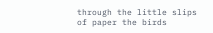through the little slips of paper the birds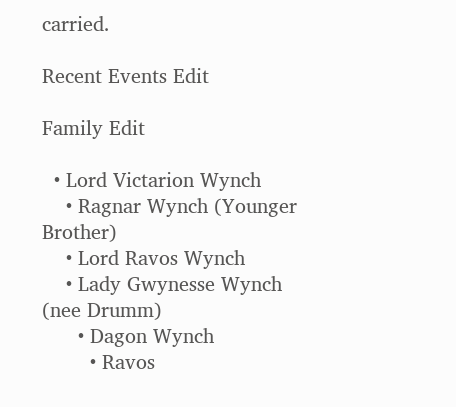carried.

Recent Events Edit

Family Edit

  • Lord Victarion Wynch
    • Ragnar Wynch (Younger Brother)
    • Lord Ravos Wynch
    • Lady Gwynesse Wynch (nee Drumm)
      • Dagon Wynch
        • Ravos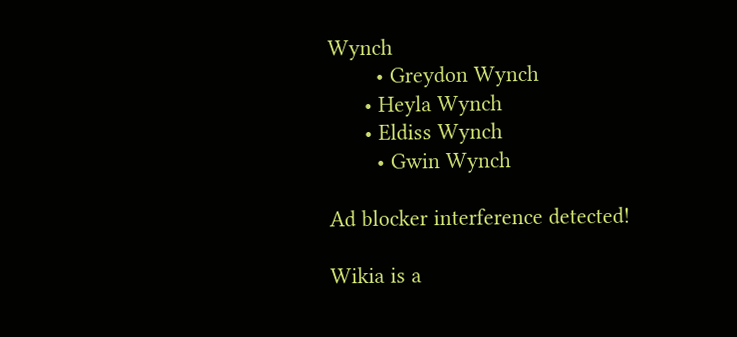Wynch
        • Greydon Wynch
      • Heyla Wynch
      • Eldiss Wynch
        • Gwin Wynch

Ad blocker interference detected!

Wikia is a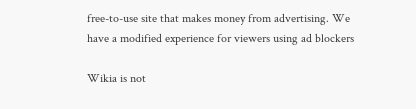free-to-use site that makes money from advertising. We have a modified experience for viewers using ad blockers

Wikia is not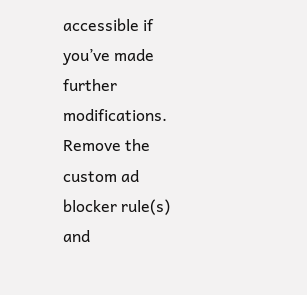accessible if you’ve made further modifications. Remove the custom ad blocker rule(s) and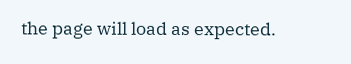the page will load as expected.